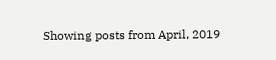Showing posts from April, 2019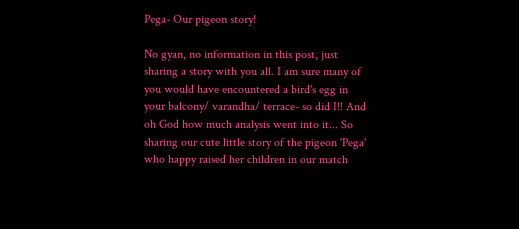Pega- Our pigeon story!

No gyan, no information in this post, just sharing a story with you all. I am sure many of you would have encountered a bird's egg in your balcony/ varandha/ terrace- so did I!! And oh God how much analysis went into it... So sharing our cute little story of the pigeon 'Pega' who happy raised her children in our match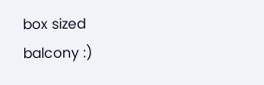box sized balcony :)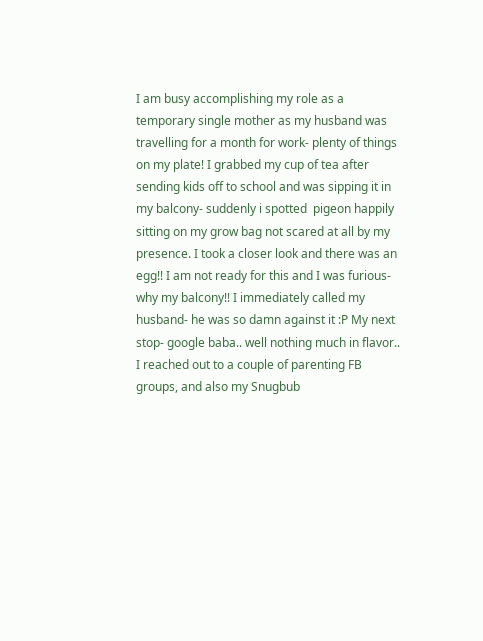I am busy accomplishing my role as a temporary single mother as my husband was travelling for a month for work- plenty of things on my plate! I grabbed my cup of tea after sending kids off to school and was sipping it in my balcony- suddenly i spotted  pigeon happily sitting on my grow bag not scared at all by my presence. I took a closer look and there was an egg!! I am not ready for this and I was furious- why my balcony!! I immediately called my husband- he was so damn against it :P My next stop- google baba.. well nothing much in flavor.. I reached out to a couple of parenting FB groups, and also my Snugbub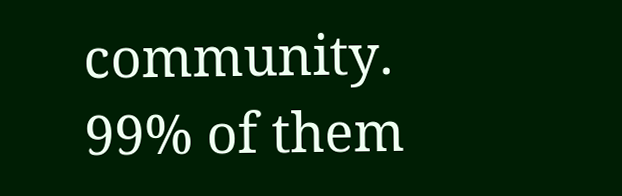community. 99% of them